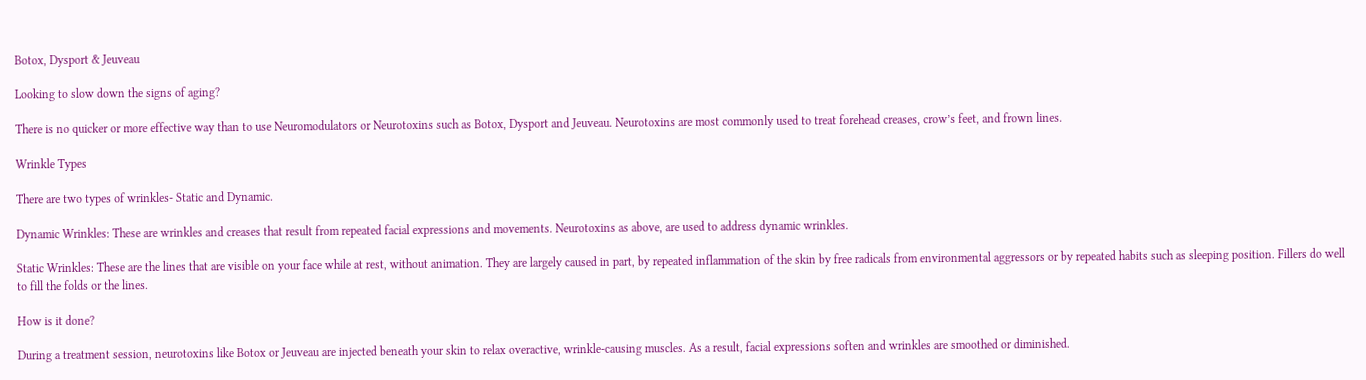Botox, Dysport & Jeuveau

Looking to slow down the signs of aging?

There is no quicker or more effective way than to use Neuromodulators or Neurotoxins such as Botox, Dysport and Jeuveau. Neurotoxins are most commonly used to treat forehead creases, crow’s feet, and frown lines.

Wrinkle Types

There are two types of wrinkles- Static and Dynamic.

Dynamic Wrinkles: These are wrinkles and creases that result from repeated facial expressions and movements. Neurotoxins as above, are used to address dynamic wrinkles.

Static Wrinkles: These are the lines that are visible on your face while at rest, without animation. They are largely caused in part, by repeated inflammation of the skin by free radicals from environmental aggressors or by repeated habits such as sleeping position. Fillers do well to fill the folds or the lines.

How is it done?

During a treatment session, neurotoxins like Botox or Jeuveau are injected beneath your skin to relax overactive, wrinkle-causing muscles. As a result, facial expressions soften and wrinkles are smoothed or diminished.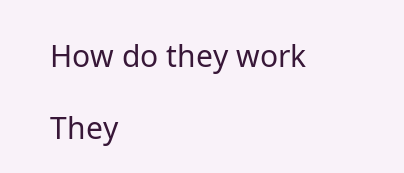How do they work

They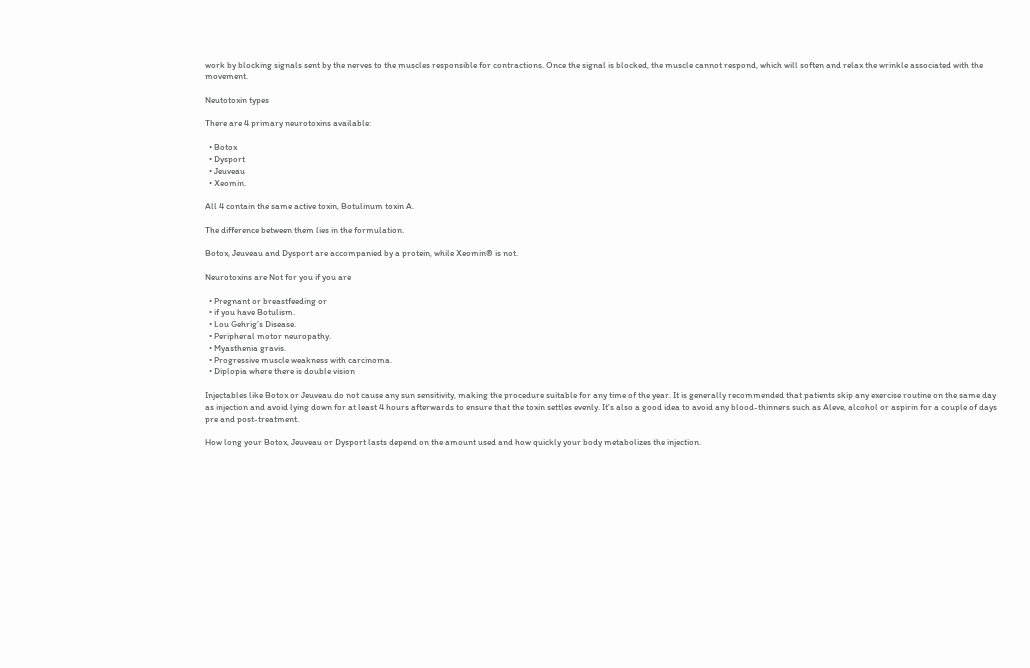work by blocking signals sent by the nerves to the muscles responsible for contractions. Once the signal is blocked, the muscle cannot respond, which will soften and relax the wrinkle associated with the movement.

Neutotoxin types

There are 4 primary neurotoxins available:

  • Botox
  • Dysport
  • Jeuveau
  • Xeomin.

All 4 contain the same active toxin, Botulinum toxin A.

The difference between them lies in the formulation.

Botox, Jeuveau and Dysport are accompanied by a protein, while Xeomin® is not.

Neurotoxins are Not for you if you are

  • Pregnant or breastfeeding or
  • if you have Botulism.
  • Lou Gehrig’s Disease.
  • Peripheral motor neuropathy.
  • Myasthenia gravis.
  • Progressive muscle weakness with carcinoma.
  • Diplopia where there is double vision

Injectables like Botox or Jeuveau do not cause any sun sensitivity, making the procedure suitable for any time of the year. It is generally recommended that patients skip any exercise routine on the same day as injection and avoid lying down for at least 4 hours afterwards to ensure that the toxin settles evenly. It’s also a good idea to avoid any blood-thinners such as Aleve, alcohol or aspirin for a couple of days pre and post-treatment.

How long your Botox, Jeuveau or Dysport lasts depend on the amount used and how quickly your body metabolizes the injection.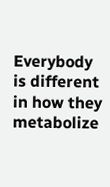Everybody is different in how they metabolize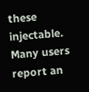these injectable. Many users report an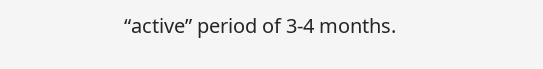“active” period of 3-4 months.